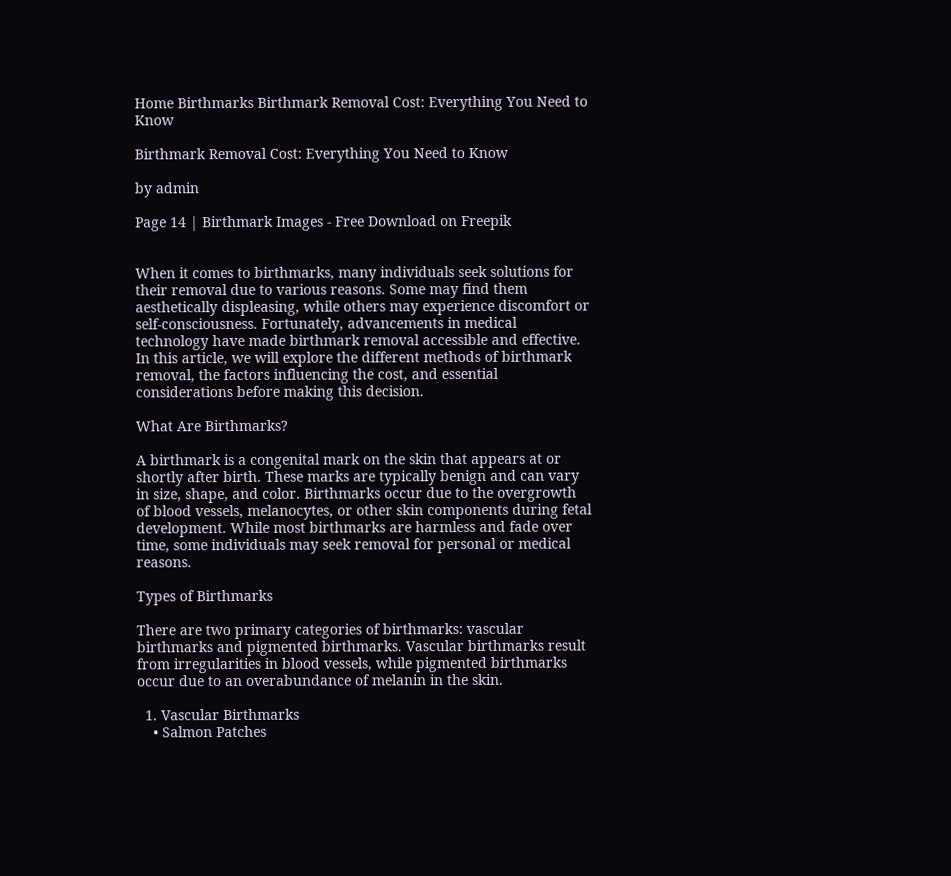Home Birthmarks Birthmark Removal Cost: Everything You Need to Know

Birthmark Removal Cost: Everything You Need to Know

by admin

Page 14 | Birthmark Images - Free Download on Freepik


When it comes to birthmarks, many individuals seek solutions for their removal due to various reasons. Some may find them aesthetically displeasing, while others may experience discomfort or self-consciousness. Fortunately, advancements in medical technology have made birthmark removal accessible and effective. In this article, we will explore the different methods of birthmark removal, the factors influencing the cost, and essential considerations before making this decision.

What Are Birthmarks?

A birthmark is a congenital mark on the skin that appears at or shortly after birth. These marks are typically benign and can vary in size, shape, and color. Birthmarks occur due to the overgrowth of blood vessels, melanocytes, or other skin components during fetal development. While most birthmarks are harmless and fade over time, some individuals may seek removal for personal or medical reasons.

Types of Birthmarks

There are two primary categories of birthmarks: vascular birthmarks and pigmented birthmarks. Vascular birthmarks result from irregularities in blood vessels, while pigmented birthmarks occur due to an overabundance of melanin in the skin.

  1. Vascular Birthmarks
    • Salmon Patches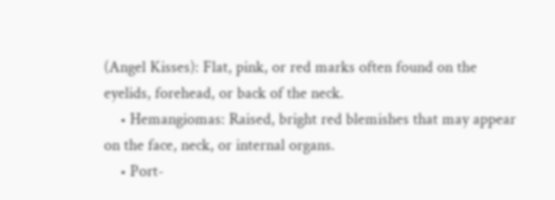(Angel Kisses): Flat, pink, or red marks often found on the eyelids, forehead, or back of the neck.
    • Hemangiomas: Raised, bright red blemishes that may appear on the face, neck, or internal organs.
    • Port-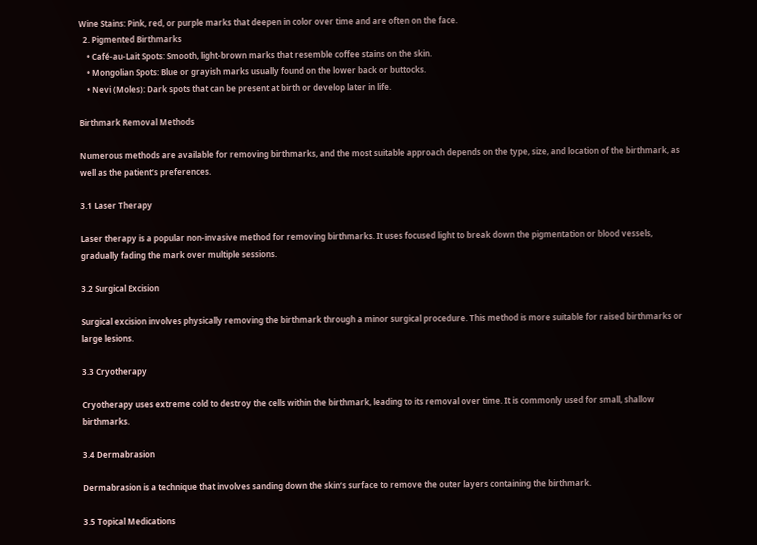Wine Stains: Pink, red, or purple marks that deepen in color over time and are often on the face.
  2. Pigmented Birthmarks
    • Café-au-Lait Spots: Smooth, light-brown marks that resemble coffee stains on the skin.
    • Mongolian Spots: Blue or grayish marks usually found on the lower back or buttocks.
    • Nevi (Moles): Dark spots that can be present at birth or develop later in life.

Birthmark Removal Methods

Numerous methods are available for removing birthmarks, and the most suitable approach depends on the type, size, and location of the birthmark, as well as the patient’s preferences.

3.1 Laser Therapy

Laser therapy is a popular non-invasive method for removing birthmarks. It uses focused light to break down the pigmentation or blood vessels, gradually fading the mark over multiple sessions.

3.2 Surgical Excision

Surgical excision involves physically removing the birthmark through a minor surgical procedure. This method is more suitable for raised birthmarks or large lesions.

3.3 Cryotherapy

Cryotherapy uses extreme cold to destroy the cells within the birthmark, leading to its removal over time. It is commonly used for small, shallow birthmarks.

3.4 Dermabrasion

Dermabrasion is a technique that involves sanding down the skin’s surface to remove the outer layers containing the birthmark.

3.5 Topical Medications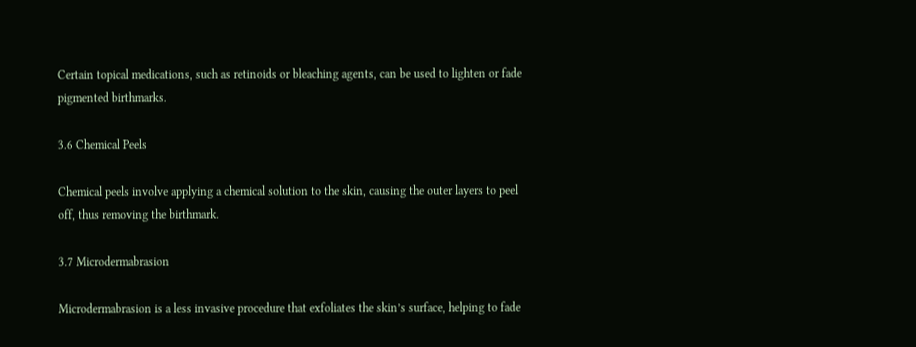Certain topical medications, such as retinoids or bleaching agents, can be used to lighten or fade pigmented birthmarks.

3.6 Chemical Peels

Chemical peels involve applying a chemical solution to the skin, causing the outer layers to peel off, thus removing the birthmark.

3.7 Microdermabrasion

Microdermabrasion is a less invasive procedure that exfoliates the skin’s surface, helping to fade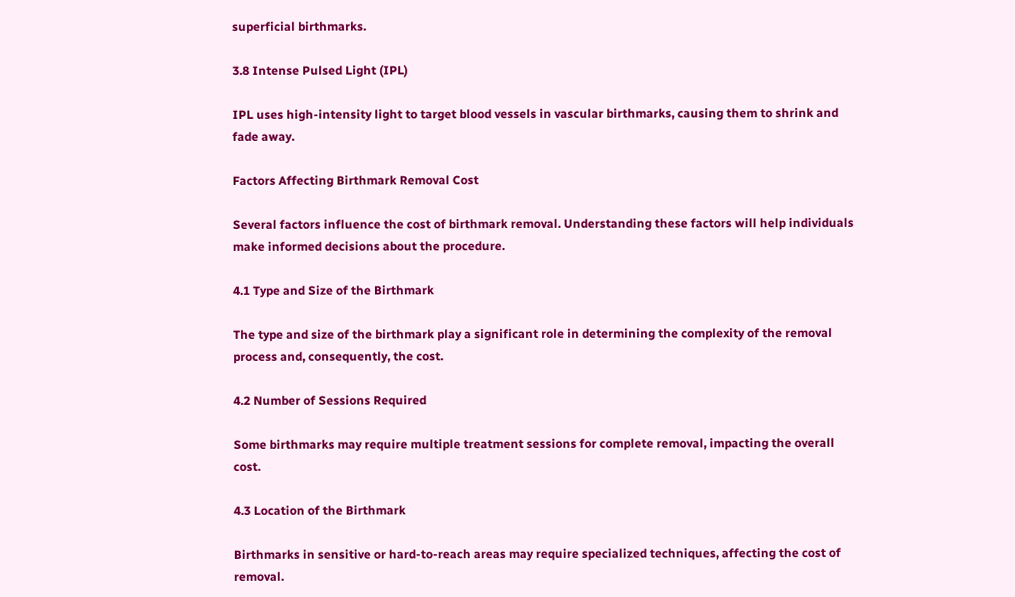superficial birthmarks.

3.8 Intense Pulsed Light (IPL)

IPL uses high-intensity light to target blood vessels in vascular birthmarks, causing them to shrink and fade away.

Factors Affecting Birthmark Removal Cost

Several factors influence the cost of birthmark removal. Understanding these factors will help individuals make informed decisions about the procedure.

4.1 Type and Size of the Birthmark

The type and size of the birthmark play a significant role in determining the complexity of the removal process and, consequently, the cost.

4.2 Number of Sessions Required

Some birthmarks may require multiple treatment sessions for complete removal, impacting the overall cost.

4.3 Location of the Birthmark

Birthmarks in sensitive or hard-to-reach areas may require specialized techniques, affecting the cost of removal.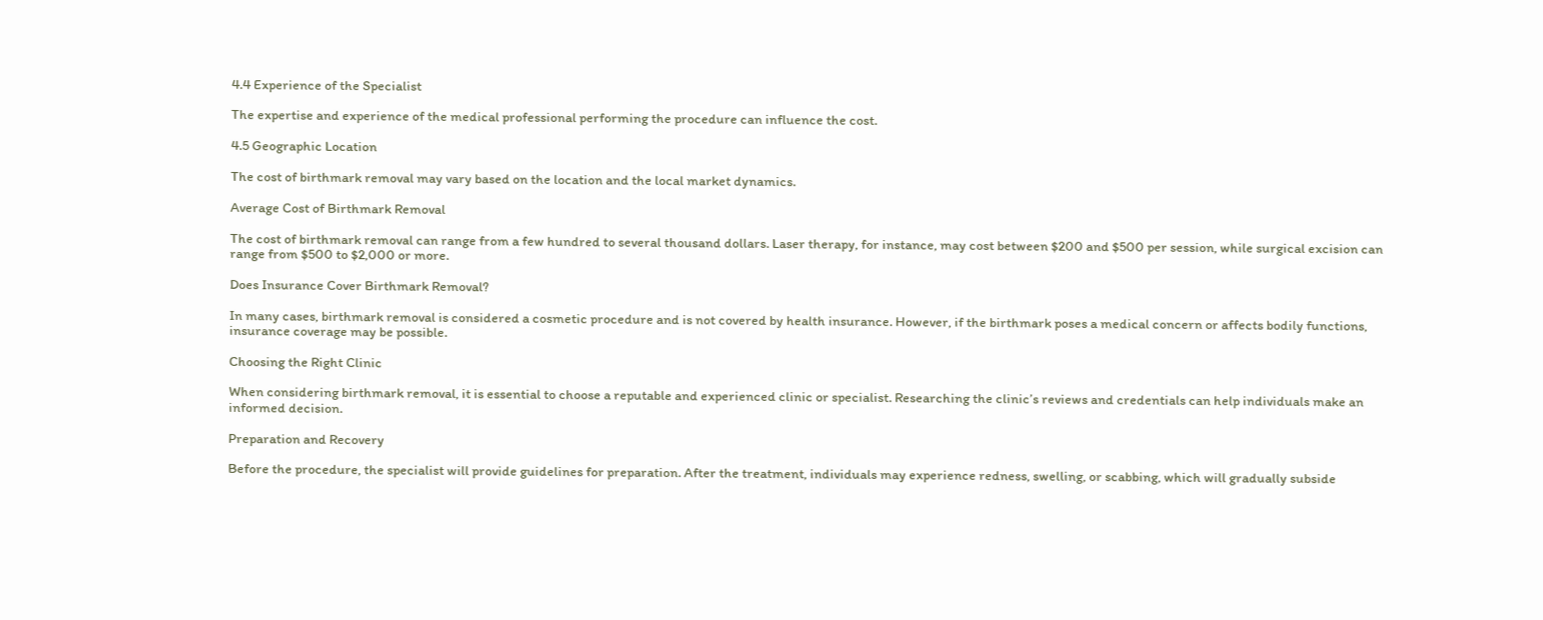4.4 Experience of the Specialist

The expertise and experience of the medical professional performing the procedure can influence the cost.

4.5 Geographic Location

The cost of birthmark removal may vary based on the location and the local market dynamics.

Average Cost of Birthmark Removal

The cost of birthmark removal can range from a few hundred to several thousand dollars. Laser therapy, for instance, may cost between $200 and $500 per session, while surgical excision can range from $500 to $2,000 or more.

Does Insurance Cover Birthmark Removal?

In many cases, birthmark removal is considered a cosmetic procedure and is not covered by health insurance. However, if the birthmark poses a medical concern or affects bodily functions, insurance coverage may be possible.

Choosing the Right Clinic

When considering birthmark removal, it is essential to choose a reputable and experienced clinic or specialist. Researching the clinic’s reviews and credentials can help individuals make an informed decision.

Preparation and Recovery

Before the procedure, the specialist will provide guidelines for preparation. After the treatment, individuals may experience redness, swelling, or scabbing, which will gradually subside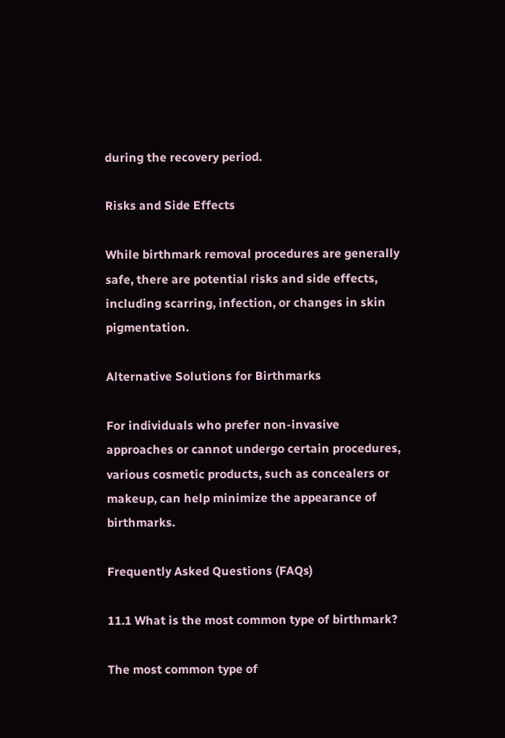during the recovery period.

Risks and Side Effects

While birthmark removal procedures are generally safe, there are potential risks and side effects, including scarring, infection, or changes in skin pigmentation.

Alternative Solutions for Birthmarks

For individuals who prefer non-invasive approaches or cannot undergo certain procedures, various cosmetic products, such as concealers or makeup, can help minimize the appearance of birthmarks.

Frequently Asked Questions (FAQs)

11.1 What is the most common type of birthmark?

The most common type of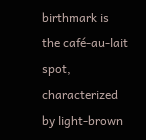birthmark is the café-au-lait spot, characterized by light-brown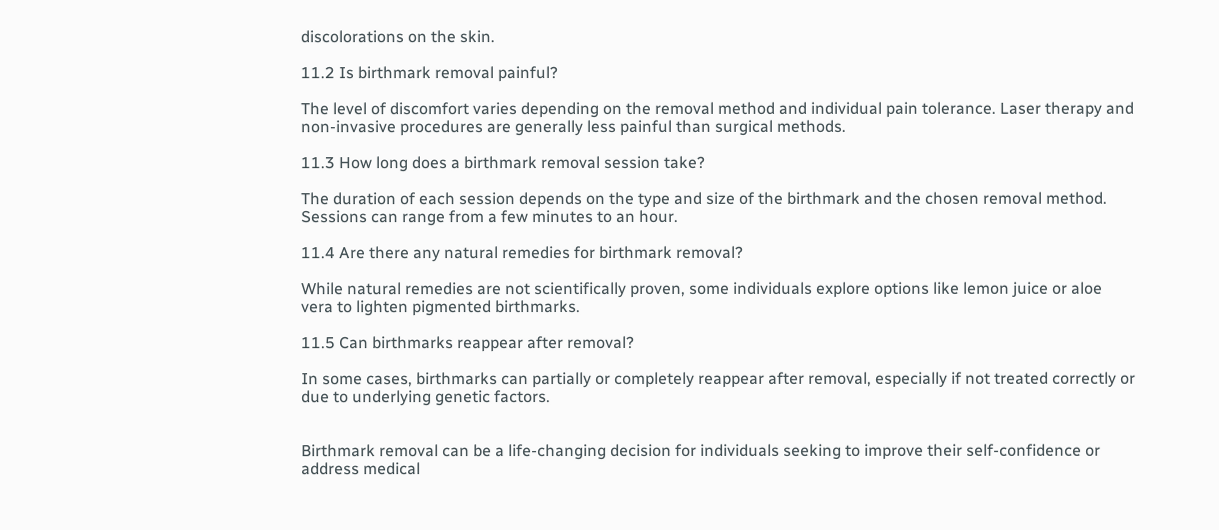discolorations on the skin.

11.2 Is birthmark removal painful?

The level of discomfort varies depending on the removal method and individual pain tolerance. Laser therapy and non-invasive procedures are generally less painful than surgical methods.

11.3 How long does a birthmark removal session take?

The duration of each session depends on the type and size of the birthmark and the chosen removal method. Sessions can range from a few minutes to an hour.

11.4 Are there any natural remedies for birthmark removal?

While natural remedies are not scientifically proven, some individuals explore options like lemon juice or aloe vera to lighten pigmented birthmarks.

11.5 Can birthmarks reappear after removal?

In some cases, birthmarks can partially or completely reappear after removal, especially if not treated correctly or due to underlying genetic factors.


Birthmark removal can be a life-changing decision for individuals seeking to improve their self-confidence or address medical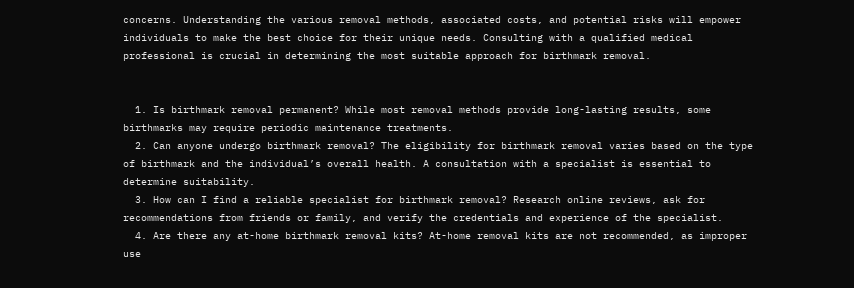concerns. Understanding the various removal methods, associated costs, and potential risks will empower individuals to make the best choice for their unique needs. Consulting with a qualified medical professional is crucial in determining the most suitable approach for birthmark removal.


  1. Is birthmark removal permanent? While most removal methods provide long-lasting results, some birthmarks may require periodic maintenance treatments.
  2. Can anyone undergo birthmark removal? The eligibility for birthmark removal varies based on the type of birthmark and the individual’s overall health. A consultation with a specialist is essential to determine suitability.
  3. How can I find a reliable specialist for birthmark removal? Research online reviews, ask for recommendations from friends or family, and verify the credentials and experience of the specialist.
  4. Are there any at-home birthmark removal kits? At-home removal kits are not recommended, as improper use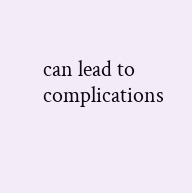can lead to complications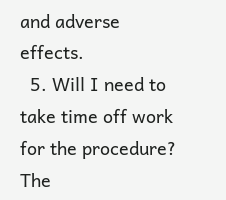and adverse effects.
  5. Will I need to take time off work for the procedure? The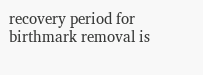recovery period for birthmark removal is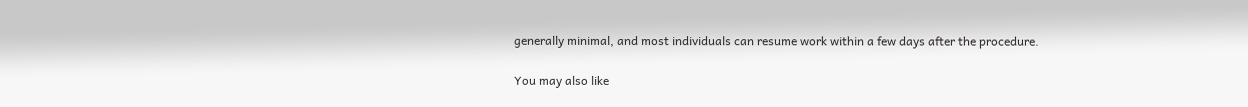generally minimal, and most individuals can resume work within a few days after the procedure.

You may also like